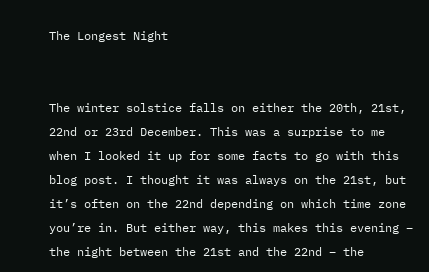The Longest Night


The winter solstice falls on either the 20th, 21st, 22nd or 23rd December. This was a surprise to me when I looked it up for some facts to go with this blog post. I thought it was always on the 21st, but it’s often on the 22nd depending on which time zone you’re in. But either way, this makes this evening – the night between the 21st and the 22nd – the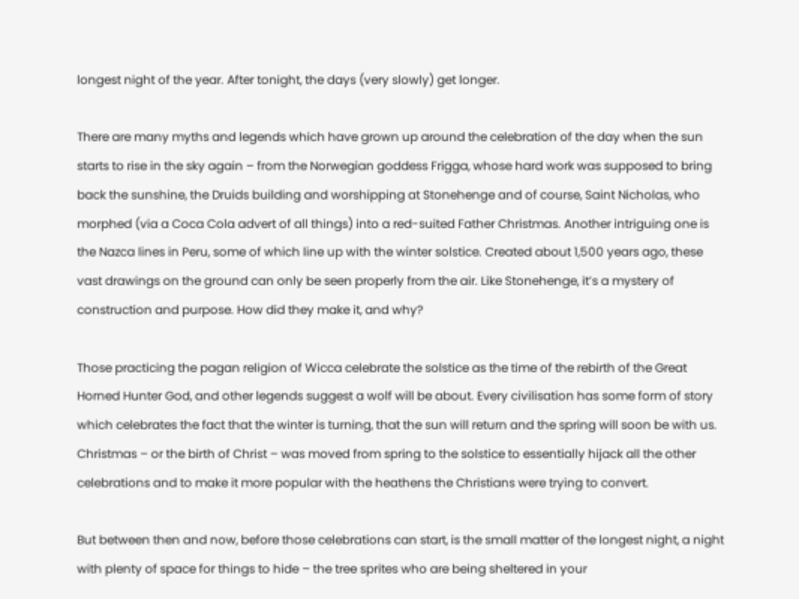longest night of the year. After tonight, the days (very slowly) get longer.

There are many myths and legends which have grown up around the celebration of the day when the sun starts to rise in the sky again – from the Norwegian goddess Frigga, whose hard work was supposed to bring back the sunshine, the Druids building and worshipping at Stonehenge and of course, Saint Nicholas, who morphed (via a Coca Cola advert of all things) into a red-suited Father Christmas. Another intriguing one is the Nazca lines in Peru, some of which line up with the winter solstice. Created about 1,500 years ago, these vast drawings on the ground can only be seen properly from the air. Like Stonehenge, it’s a mystery of construction and purpose. How did they make it, and why?

Those practicing the pagan religion of Wicca celebrate the solstice as the time of the rebirth of the Great Horned Hunter God, and other legends suggest a wolf will be about. Every civilisation has some form of story which celebrates the fact that the winter is turning, that the sun will return and the spring will soon be with us. Christmas – or the birth of Christ – was moved from spring to the solstice to essentially hijack all the other celebrations and to make it more popular with the heathens the Christians were trying to convert.

But between then and now, before those celebrations can start, is the small matter of the longest night, a night with plenty of space for things to hide – the tree sprites who are being sheltered in your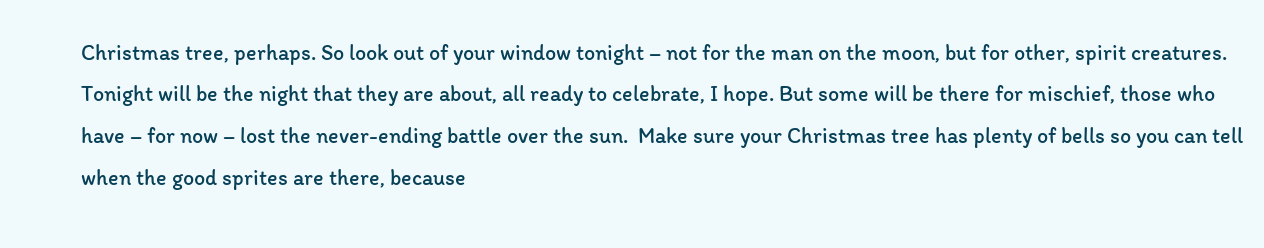Christmas tree, perhaps. So look out of your window tonight – not for the man on the moon, but for other, spirit creatures. Tonight will be the night that they are about, all ready to celebrate, I hope. But some will be there for mischief, those who have – for now – lost the never-ending battle over the sun.  Make sure your Christmas tree has plenty of bells so you can tell when the good sprites are there, because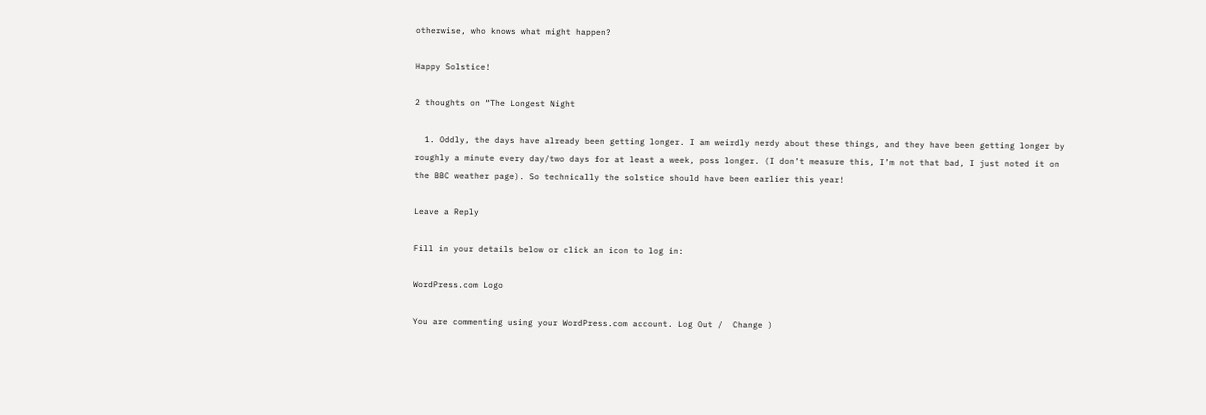otherwise, who knows what might happen?

Happy Solstice!

2 thoughts on “The Longest Night

  1. Oddly, the days have already been getting longer. I am weirdly nerdy about these things, and they have been getting longer by roughly a minute every day/two days for at least a week, poss longer. (I don’t measure this, I’m not that bad, I just noted it on the BBC weather page). So technically the solstice should have been earlier this year!

Leave a Reply

Fill in your details below or click an icon to log in:

WordPress.com Logo

You are commenting using your WordPress.com account. Log Out /  Change )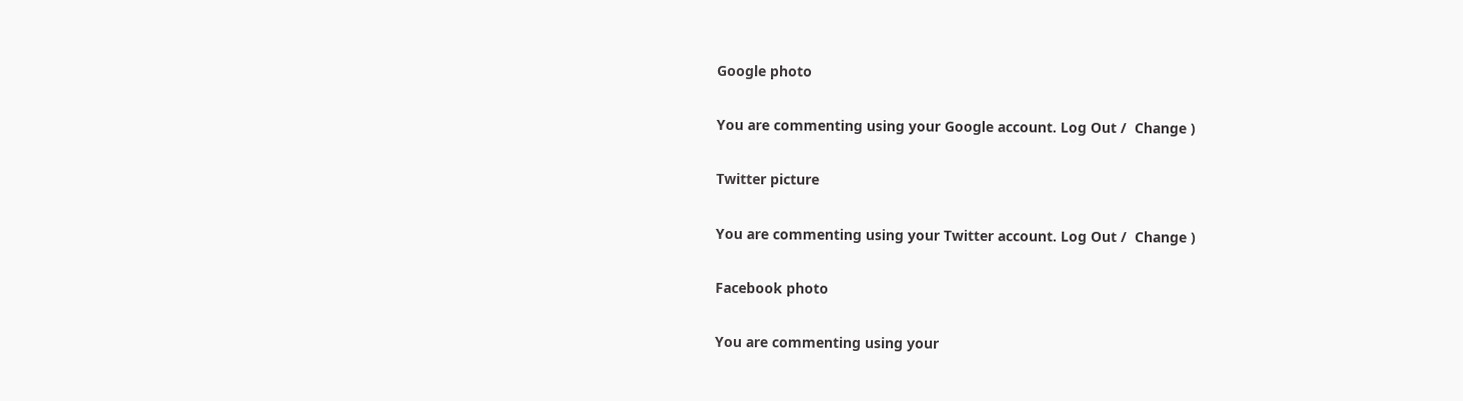Google photo

You are commenting using your Google account. Log Out /  Change )

Twitter picture

You are commenting using your Twitter account. Log Out /  Change )

Facebook photo

You are commenting using your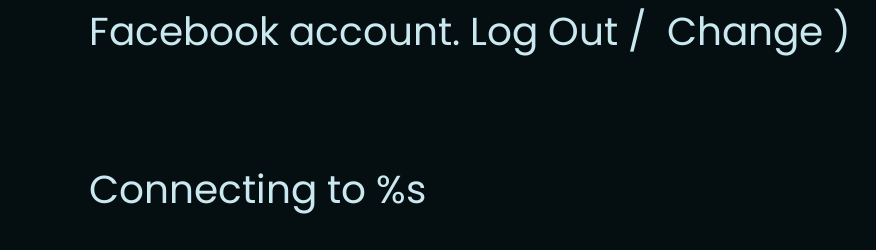Facebook account. Log Out /  Change )

Connecting to %s